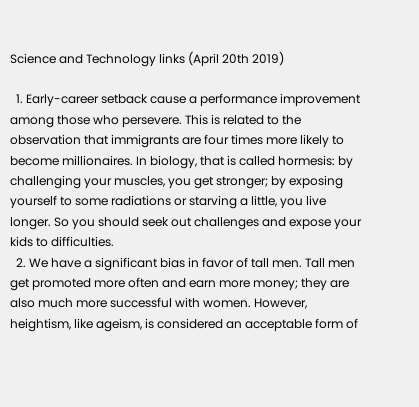Science and Technology links (April 20th 2019)

  1. Early-career setback cause a performance improvement among those who persevere. This is related to the observation that immigrants are four times more likely to become millionaires. In biology, that is called hormesis: by challenging your muscles, you get stronger; by exposing yourself to some radiations or starving a little, you live longer. So you should seek out challenges and expose your kids to difficulties.
  2. We have a significant bias in favor of tall men. Tall men get promoted more often and earn more money; they are also much more successful with women. However, heightism, like ageism, is considered an acceptable form of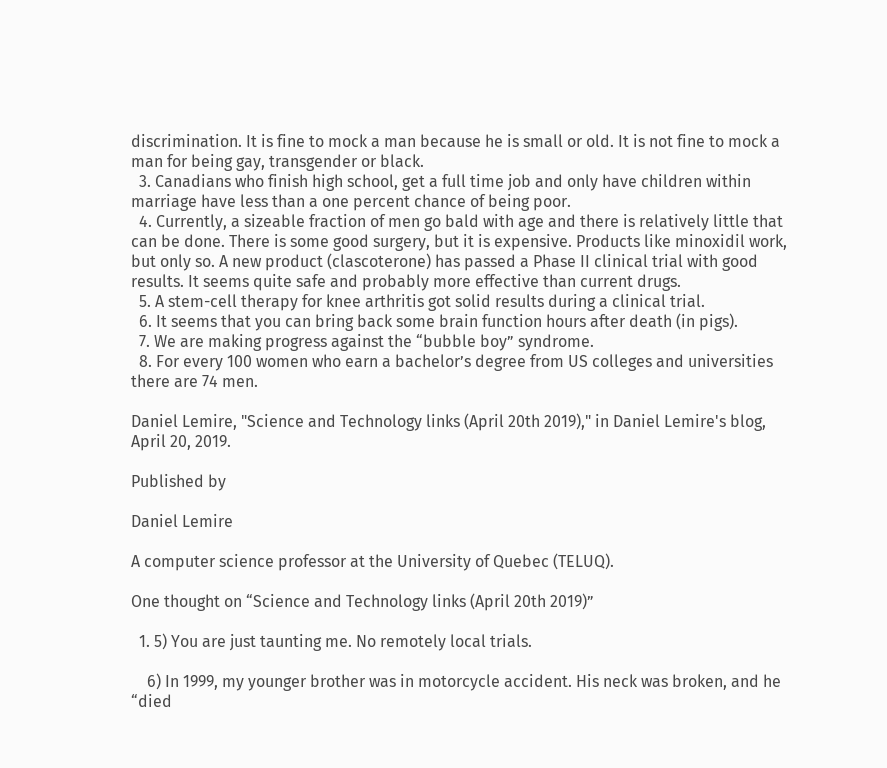discrimination. It is fine to mock a man because he is small or old. It is not fine to mock a man for being gay, transgender or black.
  3. Canadians who finish high school, get a full time job and only have children within marriage have less than a one percent chance of being poor.
  4. Currently, a sizeable fraction of men go bald with age and there is relatively little that can be done. There is some good surgery, but it is expensive. Products like minoxidil work, but only so. A new product (clascoterone) has passed a Phase II clinical trial with good results. It seems quite safe and probably more effective than current drugs.
  5. A stem-cell therapy for knee arthritis got solid results during a clinical trial.
  6. It seems that you can bring back some brain function hours after death (in pigs).
  7. We are making progress against the “bubble boy” syndrome.
  8. For every 100 women who earn a bachelor’s degree from US colleges and universities there are 74 men.

Daniel Lemire, "Science and Technology links (April 20th 2019)," in Daniel Lemire's blog, April 20, 2019.

Published by

Daniel Lemire

A computer science professor at the University of Quebec (TELUQ).

One thought on “Science and Technology links (April 20th 2019)”

  1. 5) You are just taunting me. No remotely local trials.

    6) In 1999, my younger brother was in motorcycle accident. His neck was broken, and he “died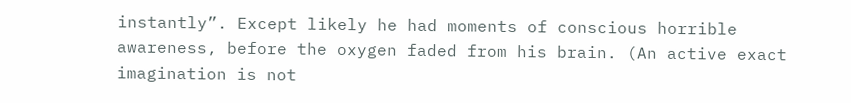instantly”. Except likely he had moments of conscious horrible awareness, before the oxygen faded from his brain. (An active exact imagination is not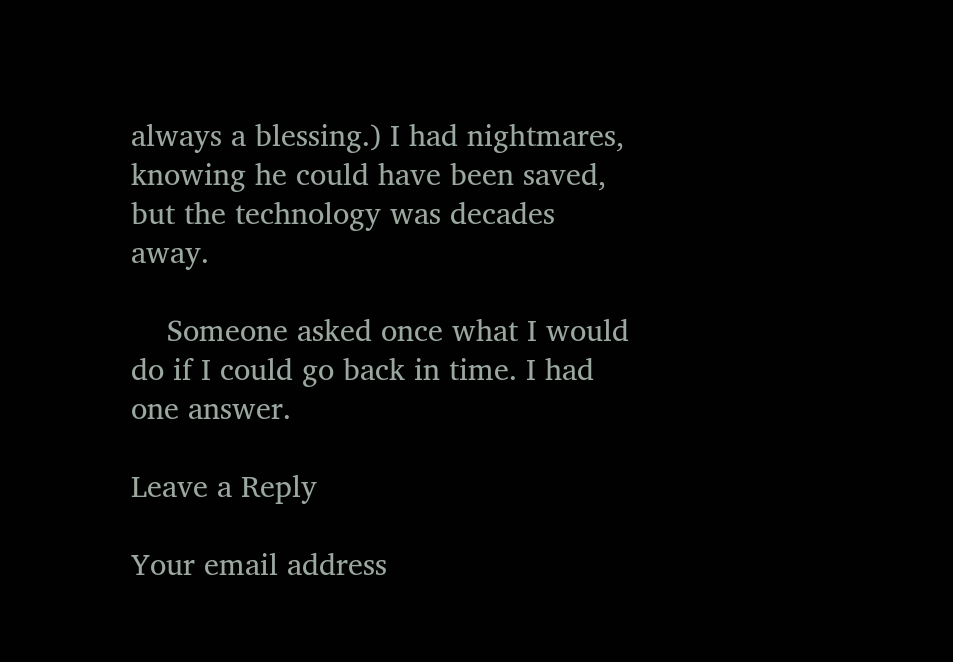always a blessing.) I had nightmares, knowing he could have been saved, but the technology was decades away.

    Someone asked once what I would do if I could go back in time. I had one answer.

Leave a Reply

Your email address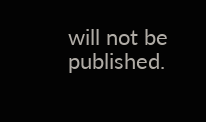will not be published.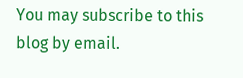You may subscribe to this blog by email.